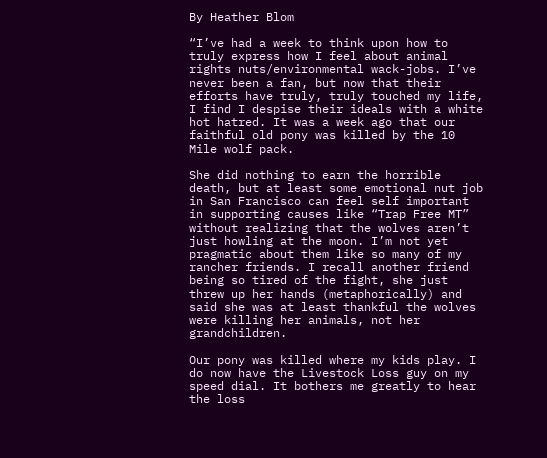By Heather Blom

“I’ve had a week to think upon how to truly express how I feel about animal rights nuts/environmental wack-jobs. I’ve never been a fan, but now that their efforts have truly, truly touched my life, I find I despise their ideals with a white hot hatred. It was a week ago that our faithful old pony was killed by the 10 Mile wolf pack.

She did nothing to earn the horrible death, but at least some emotional nut job in San Francisco can feel self important in supporting causes like “Trap Free MT” without realizing that the wolves aren’t just howling at the moon. I’m not yet pragmatic about them like so many of my rancher friends. I recall another friend being so tired of the fight, she just threw up her hands (metaphorically) and said she was at least thankful the wolves were killing her animals, not her grandchildren.

Our pony was killed where my kids play. I do now have the Livestock Loss guy on my speed dial. It bothers me greatly to hear the loss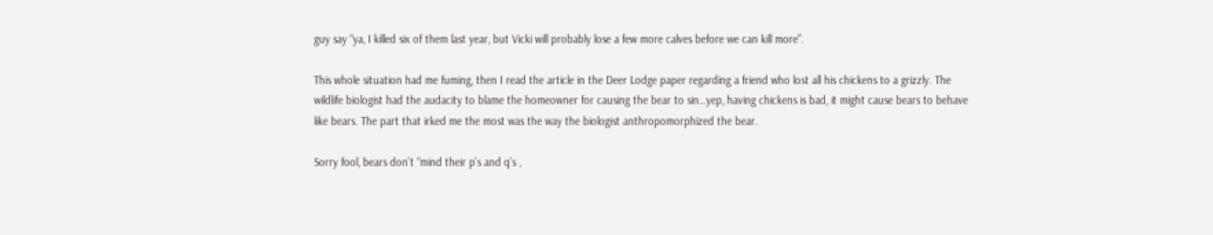guy say “ya, I killed six of them last year, but Vicki will probably lose a few more calves before we can kill more”.

This whole situation had me fuming, then I read the article in the Deer Lodge paper regarding a friend who lost all his chickens to a grizzly. The wildlife biologist had the audacity to blame the homeowner for causing the bear to sin…yep, having chickens is bad, it might cause bears to behave like bears. The part that irked me the most was the way the biologist anthropomorphized the bear.

Sorry fool, bears don’t “mind their p’s and q’s ,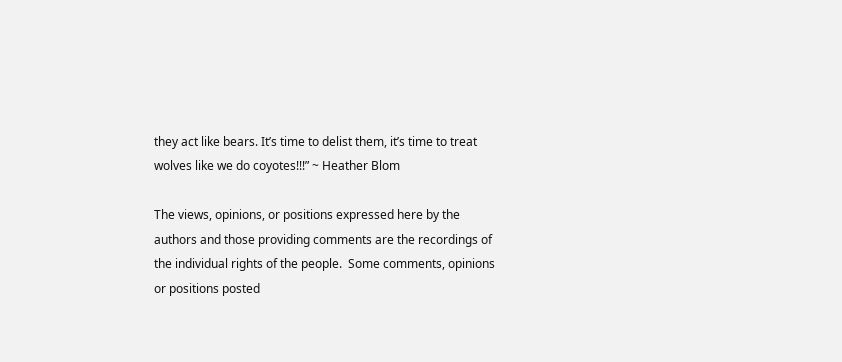they act like bears. It’s time to delist them, it’s time to treat wolves like we do coyotes!!!” ~ Heather Blom

The views, opinions, or positions expressed here by the authors and those providing comments are the recordings of the individual rights of the people.  Some comments, opinions or positions posted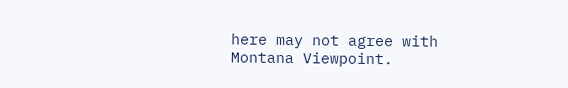here may not agree with Montana Viewpoint.